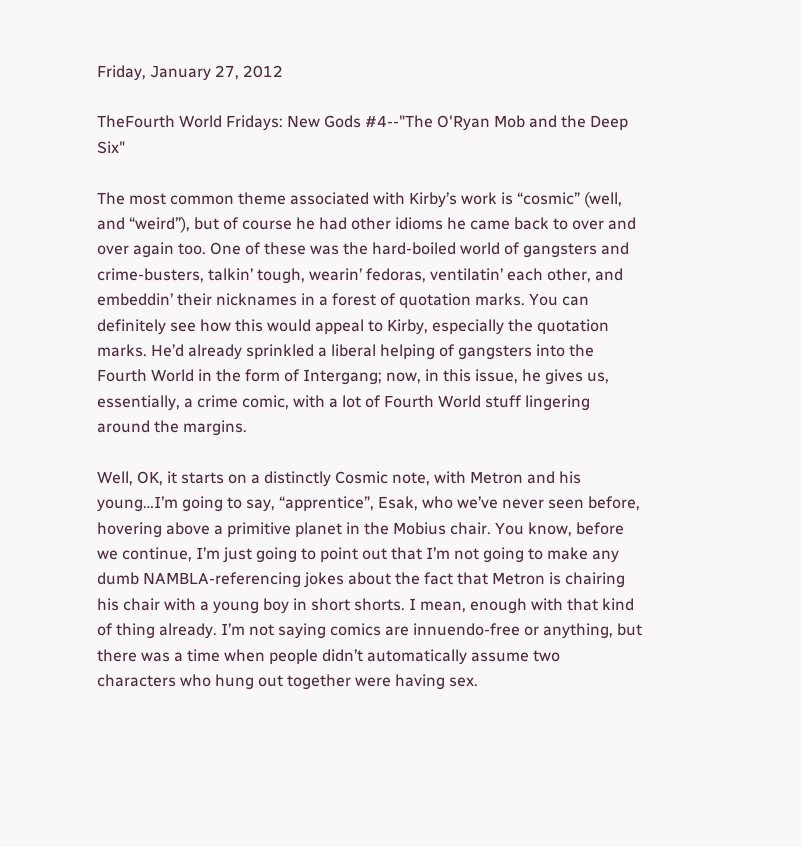Friday, January 27, 2012

TheFourth World Fridays: New Gods #4--"The O'Ryan Mob and the Deep Six"

The most common theme associated with Kirby’s work is “cosmic” (well, and “weird”), but of course he had other idioms he came back to over and over again too. One of these was the hard-boiled world of gangsters and crime-busters, talkin’ tough, wearin’ fedoras, ventilatin’ each other, and embeddin’ their nicknames in a forest of quotation marks. You can definitely see how this would appeal to Kirby, especially the quotation marks. He’d already sprinkled a liberal helping of gangsters into the Fourth World in the form of Intergang; now, in this issue, he gives us, essentially, a crime comic, with a lot of Fourth World stuff lingering around the margins.

Well, OK, it starts on a distinctly Cosmic note, with Metron and his young…I’m going to say, “apprentice”, Esak, who we’ve never seen before, hovering above a primitive planet in the Mobius chair. You know, before we continue, I’m just going to point out that I’m not going to make any dumb NAMBLA-referencing jokes about the fact that Metron is chairing his chair with a young boy in short shorts. I mean, enough with that kind of thing already. I’m not saying comics are innuendo-free or anything, but there was a time when people didn’t automatically assume two characters who hung out together were having sex.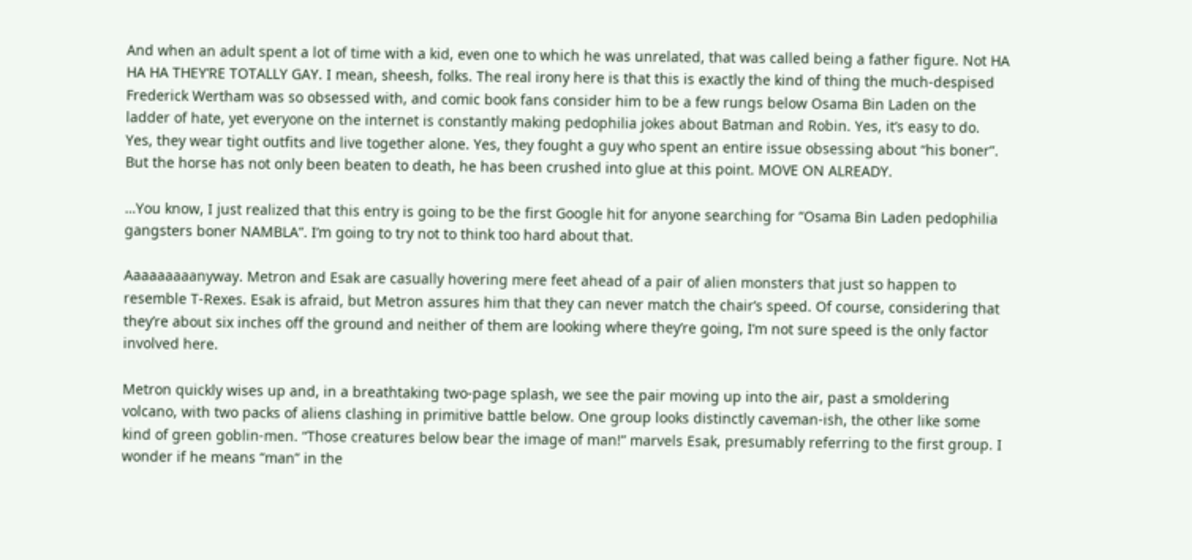And when an adult spent a lot of time with a kid, even one to which he was unrelated, that was called being a father figure. Not HA HA HA THEY’RE TOTALLY GAY. I mean, sheesh, folks. The real irony here is that this is exactly the kind of thing the much-despised Frederick Wertham was so obsessed with, and comic book fans consider him to be a few rungs below Osama Bin Laden on the ladder of hate, yet everyone on the internet is constantly making pedophilia jokes about Batman and Robin. Yes, it’s easy to do. Yes, they wear tight outfits and live together alone. Yes, they fought a guy who spent an entire issue obsessing about “his boner”. But the horse has not only been beaten to death, he has been crushed into glue at this point. MOVE ON ALREADY.

…You know, I just realized that this entry is going to be the first Google hit for anyone searching for “Osama Bin Laden pedophilia gangsters boner NAMBLA”. I’m going to try not to think too hard about that.

Aaaaaaaaanyway. Metron and Esak are casually hovering mere feet ahead of a pair of alien monsters that just so happen to resemble T-Rexes. Esak is afraid, but Metron assures him that they can never match the chair’s speed. Of course, considering that they’re about six inches off the ground and neither of them are looking where they’re going, I’m not sure speed is the only factor involved here.

Metron quickly wises up and, in a breathtaking two-page splash, we see the pair moving up into the air, past a smoldering volcano, with two packs of aliens clashing in primitive battle below. One group looks distinctly caveman-ish, the other like some kind of green goblin-men. “Those creatures below bear the image of man!” marvels Esak, presumably referring to the first group. I wonder if he means “man” in the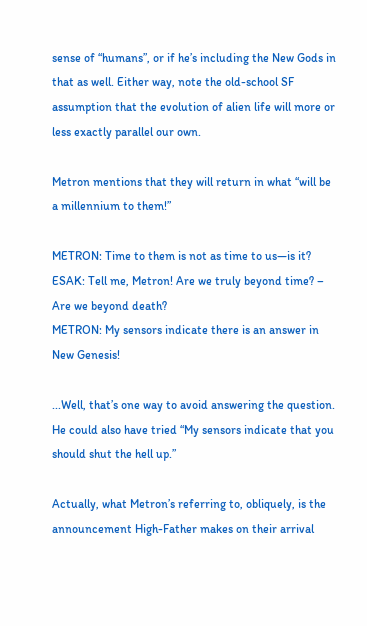sense of “humans”, or if he’s including the New Gods in that as well. Either way, note the old-school SF assumption that the evolution of alien life will more or less exactly parallel our own.

Metron mentions that they will return in what “will be a millennium to them!”

METRON: Time to them is not as time to us—is it?
ESAK: Tell me, Metron! Are we truly beyond time? – Are we beyond death?
METRON: My sensors indicate there is an answer in New Genesis!

...Well, that’s one way to avoid answering the question. He could also have tried “My sensors indicate that you should shut the hell up.”

Actually, what Metron’s referring to, obliquely, is the announcement High-Father makes on their arrival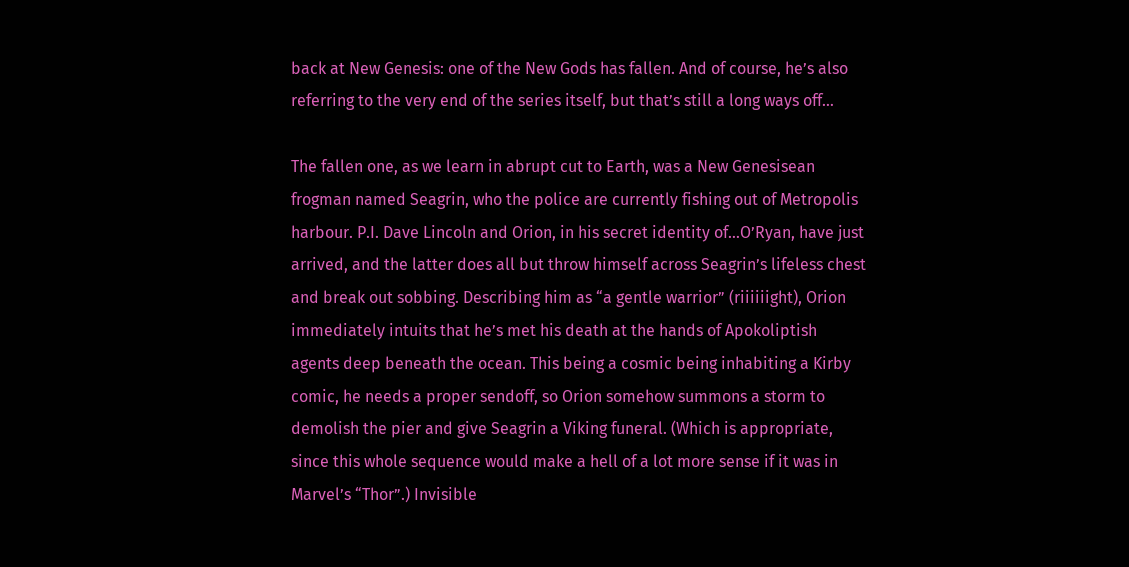back at New Genesis: one of the New Gods has fallen. And of course, he’s also referring to the very end of the series itself, but that’s still a long ways off…

The fallen one, as we learn in abrupt cut to Earth, was a New Genesisean frogman named Seagrin, who the police are currently fishing out of Metropolis harbour. P.I. Dave Lincoln and Orion, in his secret identity of…O’Ryan, have just arrived, and the latter does all but throw himself across Seagrin’s lifeless chest and break out sobbing. Describing him as “a gentle warrior” (riiiiiight), Orion immediately intuits that he’s met his death at the hands of Apokoliptish agents deep beneath the ocean. This being a cosmic being inhabiting a Kirby comic, he needs a proper sendoff, so Orion somehow summons a storm to demolish the pier and give Seagrin a Viking funeral. (Which is appropriate, since this whole sequence would make a hell of a lot more sense if it was in Marvel’s “Thor”.) Invisible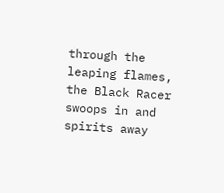through the leaping flames, the Black Racer swoops in and spirits away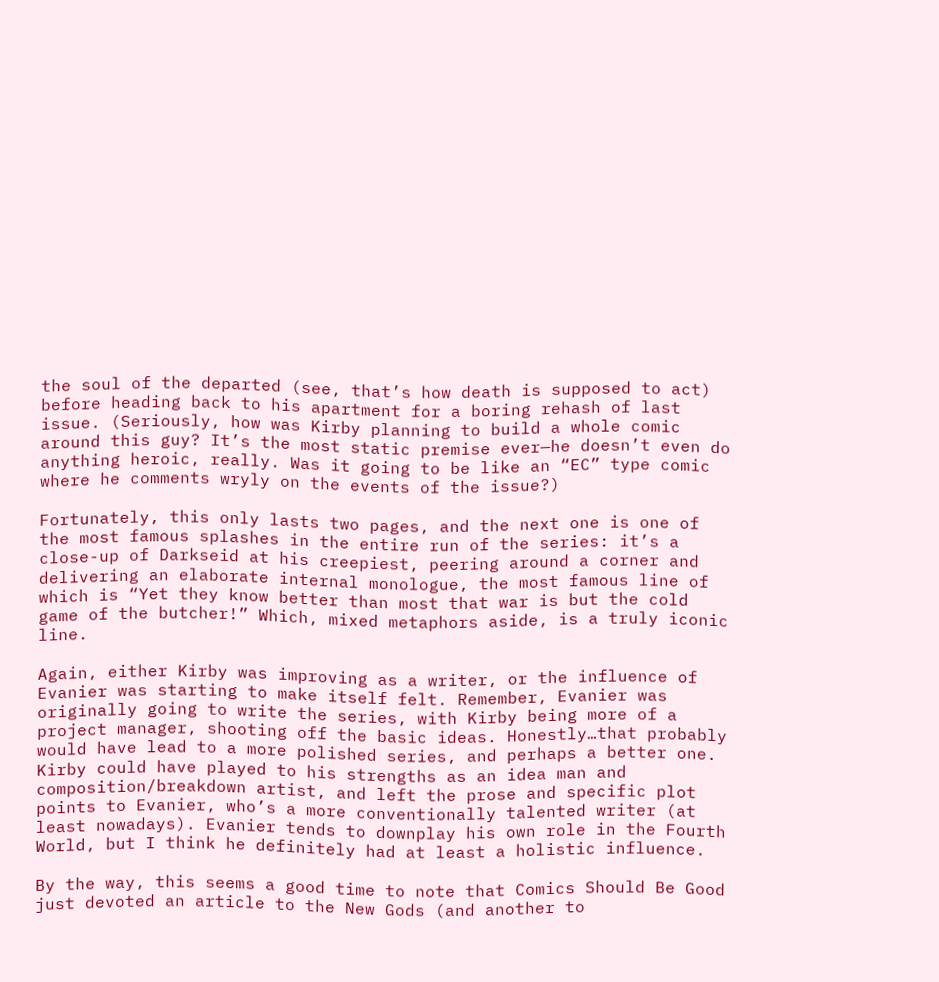the soul of the departed (see, that’s how death is supposed to act) before heading back to his apartment for a boring rehash of last issue. (Seriously, how was Kirby planning to build a whole comic around this guy? It’s the most static premise ever—he doesn’t even do anything heroic, really. Was it going to be like an “EC” type comic where he comments wryly on the events of the issue?)

Fortunately, this only lasts two pages, and the next one is one of the most famous splashes in the entire run of the series: it’s a close-up of Darkseid at his creepiest, peering around a corner and delivering an elaborate internal monologue, the most famous line of which is “Yet they know better than most that war is but the cold game of the butcher!” Which, mixed metaphors aside, is a truly iconic line.

Again, either Kirby was improving as a writer, or the influence of Evanier was starting to make itself felt. Remember, Evanier was originally going to write the series, with Kirby being more of a project manager, shooting off the basic ideas. Honestly…that probably would have lead to a more polished series, and perhaps a better one. Kirby could have played to his strengths as an idea man and composition/breakdown artist, and left the prose and specific plot points to Evanier, who’s a more conventionally talented writer (at least nowadays). Evanier tends to downplay his own role in the Fourth World, but I think he definitely had at least a holistic influence.

By the way, this seems a good time to note that Comics Should Be Good just devoted an article to the New Gods (and another to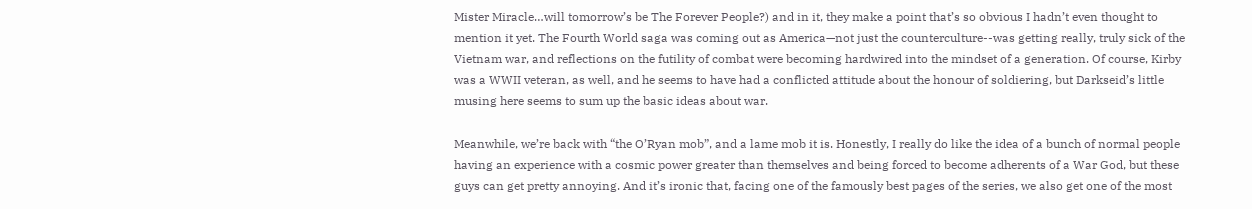Mister Miracle…will tomorrow’s be The Forever People?) and in it, they make a point that’s so obvious I hadn’t even thought to mention it yet. The Fourth World saga was coming out as America—not just the counterculture--was getting really, truly sick of the Vietnam war, and reflections on the futility of combat were becoming hardwired into the mindset of a generation. Of course, Kirby was a WWII veteran, as well, and he seems to have had a conflicted attitude about the honour of soldiering, but Darkseid’s little musing here seems to sum up the basic ideas about war.

Meanwhile, we’re back with “the O’Ryan mob”, and a lame mob it is. Honestly, I really do like the idea of a bunch of normal people having an experience with a cosmic power greater than themselves and being forced to become adherents of a War God, but these guys can get pretty annoying. And it’s ironic that, facing one of the famously best pages of the series, we also get one of the most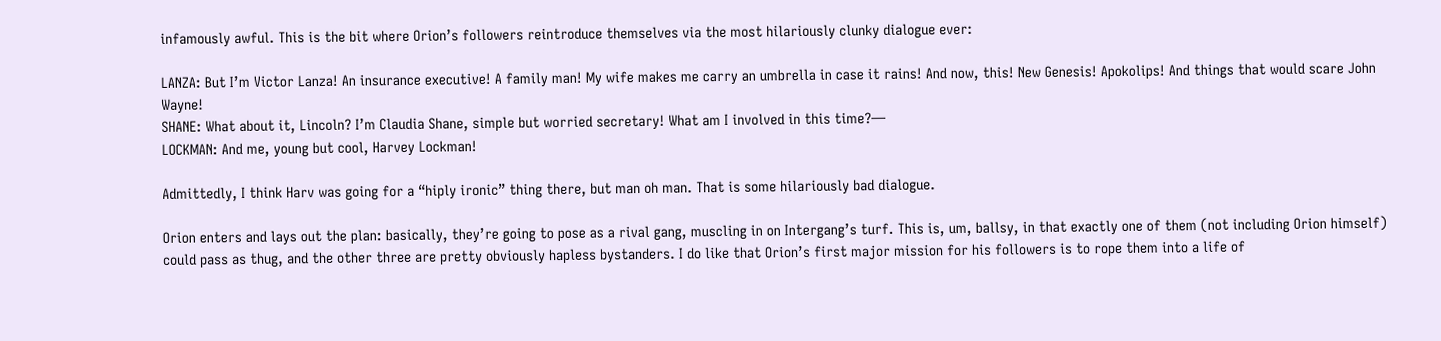infamously awful. This is the bit where Orion’s followers reintroduce themselves via the most hilariously clunky dialogue ever:

LANZA: But I’m Victor Lanza! An insurance executive! A family man! My wife makes me carry an umbrella in case it rains! And now, this! New Genesis! Apokolips! And things that would scare John Wayne!
SHANE: What about it, Lincoln? I’m Claudia Shane, simple but worried secretary! What am I involved in this time?—
LOCKMAN: And me, young but cool, Harvey Lockman!

Admittedly, I think Harv was going for a “hiply ironic” thing there, but man oh man. That is some hilariously bad dialogue.

Orion enters and lays out the plan: basically, they’re going to pose as a rival gang, muscling in on Intergang’s turf. This is, um, ballsy, in that exactly one of them (not including Orion himself) could pass as thug, and the other three are pretty obviously hapless bystanders. I do like that Orion’s first major mission for his followers is to rope them into a life of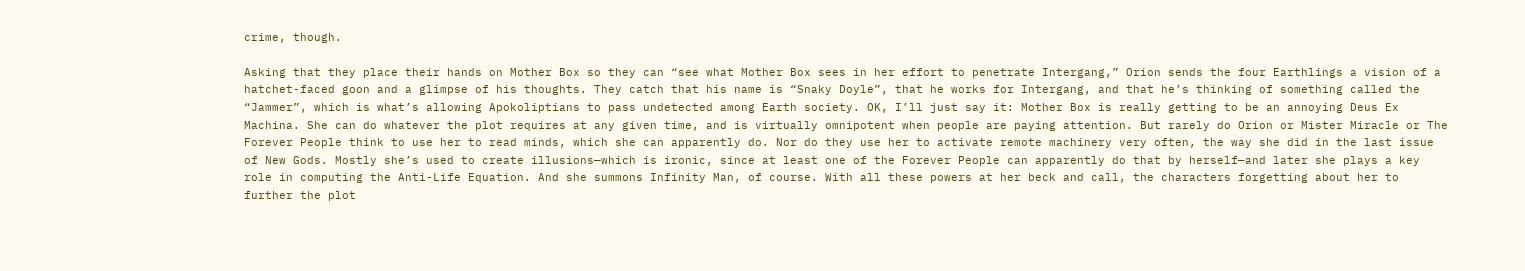crime, though.

Asking that they place their hands on Mother Box so they can “see what Mother Box sees in her effort to penetrate Intergang,” Orion sends the four Earthlings a vision of a hatchet-faced goon and a glimpse of his thoughts. They catch that his name is “Snaky Doyle”, that he works for Intergang, and that he’s thinking of something called the “Jammer”, which is what’s allowing Apokoliptians to pass undetected among Earth society. OK, I’ll just say it: Mother Box is really getting to be an annoying Deus Ex Machina. She can do whatever the plot requires at any given time, and is virtually omnipotent when people are paying attention. But rarely do Orion or Mister Miracle or The Forever People think to use her to read minds, which she can apparently do. Nor do they use her to activate remote machinery very often, the way she did in the last issue of New Gods. Mostly she’s used to create illusions—which is ironic, since at least one of the Forever People can apparently do that by herself—and later she plays a key role in computing the Anti-Life Equation. And she summons Infinity Man, of course. With all these powers at her beck and call, the characters forgetting about her to further the plot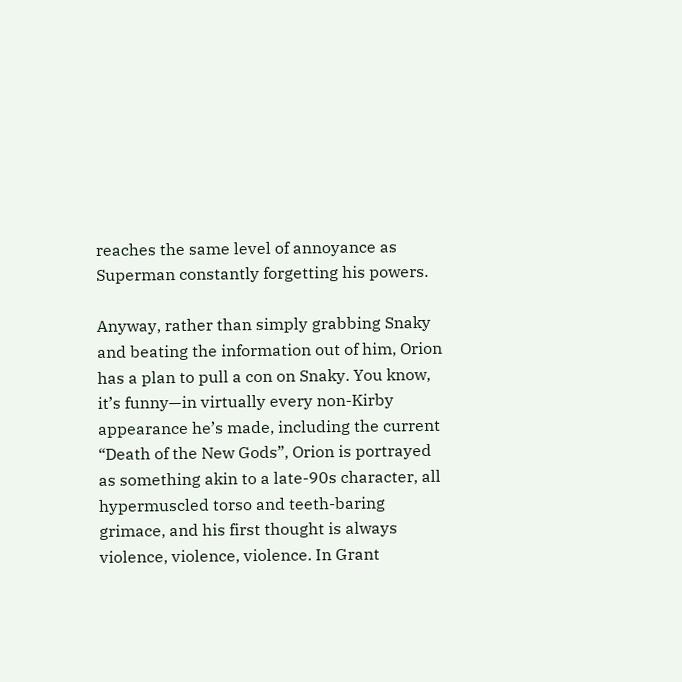reaches the same level of annoyance as Superman constantly forgetting his powers.

Anyway, rather than simply grabbing Snaky and beating the information out of him, Orion has a plan to pull a con on Snaky. You know, it’s funny—in virtually every non-Kirby appearance he’s made, including the current “Death of the New Gods”, Orion is portrayed as something akin to a late-90s character, all hypermuscled torso and teeth-baring grimace, and his first thought is always violence, violence, violence. In Grant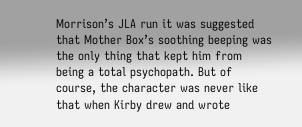Morrison’s JLA run it was suggested that Mother Box’s soothing beeping was the only thing that kept him from being a total psychopath. But of course, the character was never like that when Kirby drew and wrote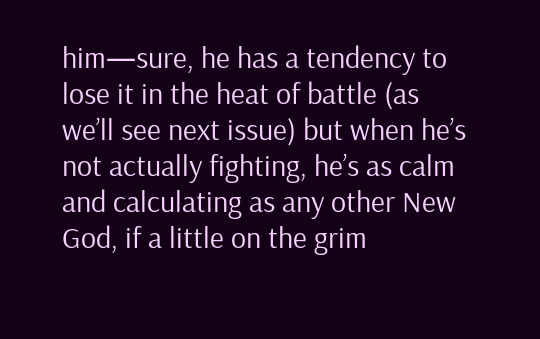him—sure, he has a tendency to lose it in the heat of battle (as we’ll see next issue) but when he’s not actually fighting, he’s as calm and calculating as any other New God, if a little on the grim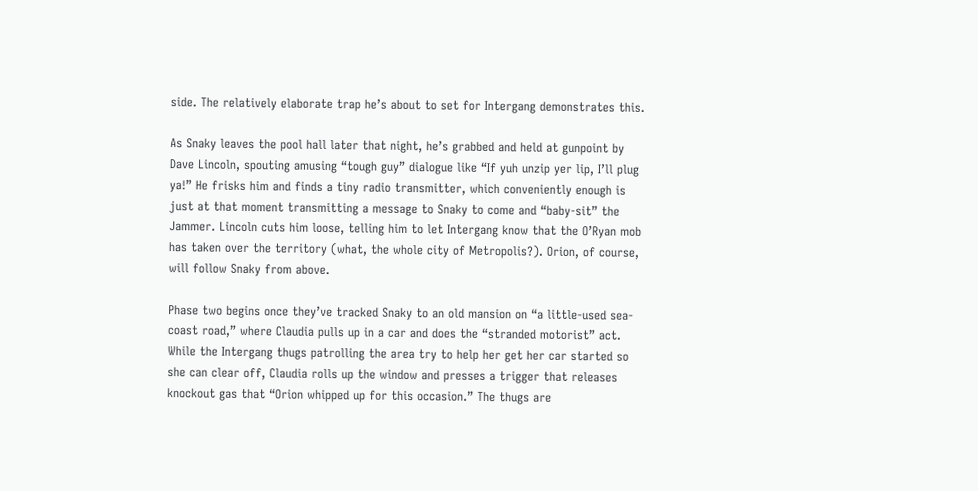side. The relatively elaborate trap he’s about to set for Intergang demonstrates this.

As Snaky leaves the pool hall later that night, he’s grabbed and held at gunpoint by Dave Lincoln, spouting amusing “tough guy” dialogue like “If yuh unzip yer lip, I’ll plug ya!” He frisks him and finds a tiny radio transmitter, which conveniently enough is just at that moment transmitting a message to Snaky to come and “baby-sit” the Jammer. Lincoln cuts him loose, telling him to let Intergang know that the O’Ryan mob has taken over the territory (what, the whole city of Metropolis?). Orion, of course, will follow Snaky from above.

Phase two begins once they’ve tracked Snaky to an old mansion on “a little-used sea-coast road,” where Claudia pulls up in a car and does the “stranded motorist” act. While the Intergang thugs patrolling the area try to help her get her car started so she can clear off, Claudia rolls up the window and presses a trigger that releases knockout gas that “Orion whipped up for this occasion.” The thugs are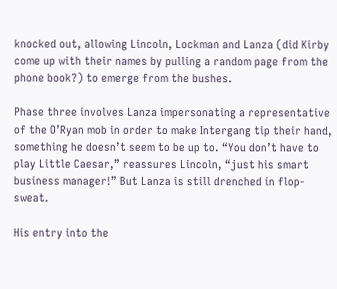knocked out, allowing Lincoln, Lockman and Lanza (did Kirby come up with their names by pulling a random page from the phone book?) to emerge from the bushes.

Phase three involves Lanza impersonating a representative of the O’Ryan mob in order to make Intergang tip their hand, something he doesn’t seem to be up to. “You don’t have to play Little Caesar,” reassures Lincoln, “just his smart business manager!” But Lanza is still drenched in flop-sweat.

His entry into the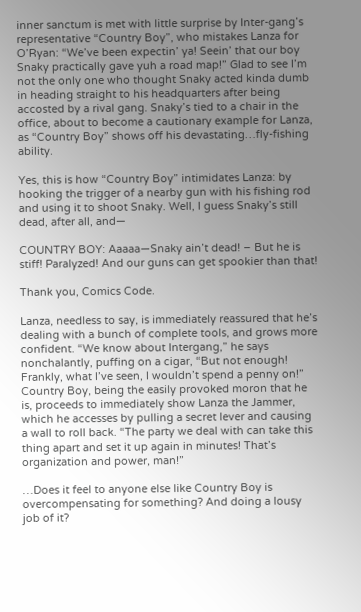inner sanctum is met with little surprise by Inter-gang’s representative “Country Boy”, who mistakes Lanza for O’Ryan: “We’ve been expectin’ ya! Seein’ that our boy Snaky practically gave yuh a road map!” Glad to see I’m not the only one who thought Snaky acted kinda dumb in heading straight to his headquarters after being accosted by a rival gang. Snaky’s tied to a chair in the office, about to become a cautionary example for Lanza, as “Country Boy” shows off his devastating…fly-fishing ability.

Yes, this is how “Country Boy” intimidates Lanza: by hooking the trigger of a nearby gun with his fishing rod and using it to shoot Snaky. Well, I guess Snaky’s still dead, after all, and—

COUNTRY BOY: Aaaaa—Snaky ain’t dead! – But he is stiff! Paralyzed! And our guns can get spookier than that!

Thank you, Comics Code.

Lanza, needless to say, is immediately reassured that he’s dealing with a bunch of complete tools, and grows more confident. “We know about Intergang,” he says nonchalantly, puffing on a cigar, “But not enough! Frankly, what I’ve seen, I wouldn’t spend a penny on!” Country Boy, being the easily provoked moron that he is, proceeds to immediately show Lanza the Jammer, which he accesses by pulling a secret lever and causing a wall to roll back. “The party we deal with can take this thing apart and set it up again in minutes! That’s organization and power, man!”

…Does it feel to anyone else like Country Boy is overcompensating for something? And doing a lousy job of it?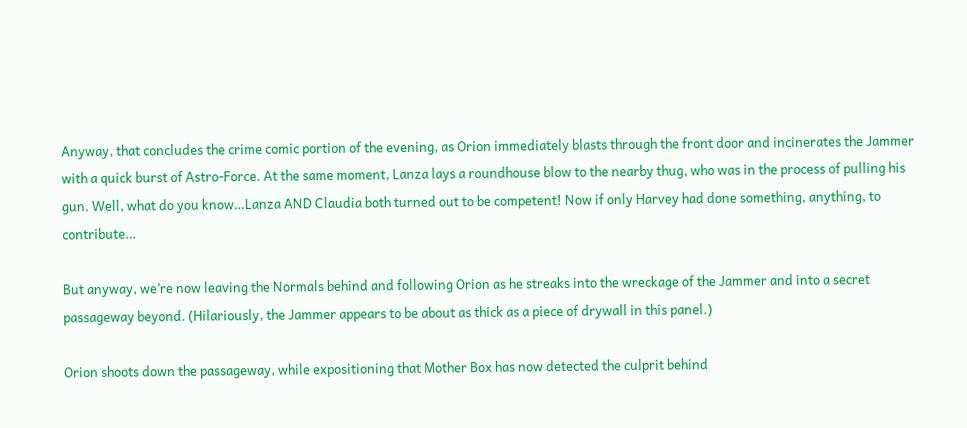Anyway, that concludes the crime comic portion of the evening, as Orion immediately blasts through the front door and incinerates the Jammer with a quick burst of Astro-Force. At the same moment, Lanza lays a roundhouse blow to the nearby thug, who was in the process of pulling his gun. Well, what do you know…Lanza AND Claudia both turned out to be competent! Now if only Harvey had done something, anything, to contribute…

But anyway, we’re now leaving the Normals behind and following Orion as he streaks into the wreckage of the Jammer and into a secret passageway beyond. (Hilariously, the Jammer appears to be about as thick as a piece of drywall in this panel.)

Orion shoots down the passageway, while expositioning that Mother Box has now detected the culprit behind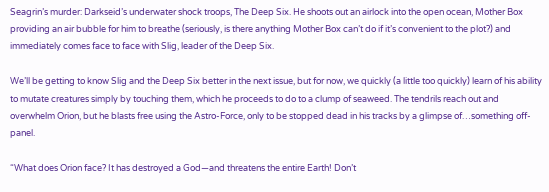Seagrin’s murder: Darkseid’s underwater shock troops, The Deep Six. He shoots out an airlock into the open ocean, Mother Box providing an air bubble for him to breathe (seriously, is there anything Mother Box can’t do if it’s convenient to the plot?) and immediately comes face to face with Slig, leader of the Deep Six.

We’ll be getting to know Slig and the Deep Six better in the next issue, but for now, we quickly (a little too quickly) learn of his ability to mutate creatures simply by touching them, which he proceeds to do to a clump of seaweed. The tendrils reach out and overwhelm Orion, but he blasts free using the Astro-Force, only to be stopped dead in his tracks by a glimpse of…something off-panel.

“What does Orion face? It has destroyed a God—and threatens the entire Earth! Don’t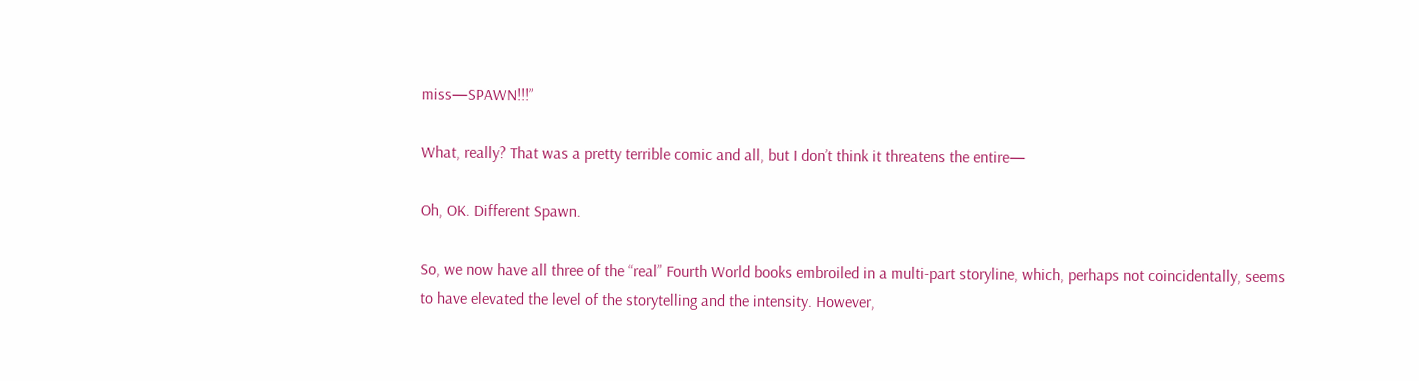miss—SPAWN!!!”

What, really? That was a pretty terrible comic and all, but I don’t think it threatens the entire—

Oh, OK. Different Spawn.

So, we now have all three of the “real” Fourth World books embroiled in a multi-part storyline, which, perhaps not coincidentally, seems to have elevated the level of the storytelling and the intensity. However,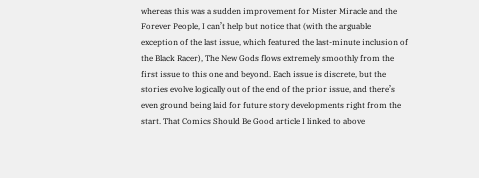whereas this was a sudden improvement for Mister Miracle and the Forever People, I can’t help but notice that (with the arguable exception of the last issue, which featured the last-minute inclusion of the Black Racer), The New Gods flows extremely smoothly from the first issue to this one and beyond. Each issue is discrete, but the stories evolve logically out of the end of the prior issue, and there’s even ground being laid for future story developments right from the start. That Comics Should Be Good article I linked to above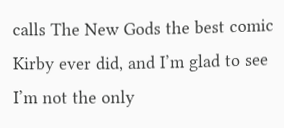calls The New Gods the best comic Kirby ever did, and I’m glad to see I’m not the only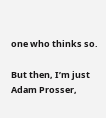one who thinks so.

But then, I’m just Adam Prosser,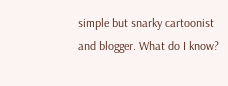simple but snarky cartoonist and blogger. What do I know?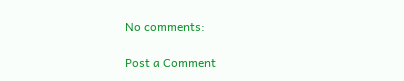No comments:

Post a Comment